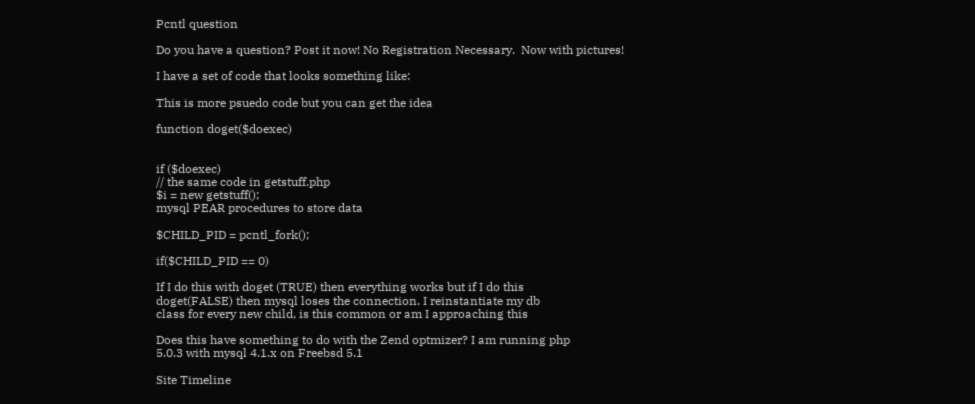Pcntl question

Do you have a question? Post it now! No Registration Necessary.  Now with pictures!

I have a set of code that looks something like:

This is more psuedo code but you can get the idea

function doget($doexec)


if ($doexec)
// the same code in getstuff.php
$i = new getstuff();
mysql PEAR procedures to store data

$CHILD_PID = pcntl_fork();

if($CHILD_PID == 0)

If I do this with doget (TRUE) then everything works but if I do this
doget(FALSE) then mysql loses the connection. I reinstantiate my db
class for every new child, is this common or am I approaching this

Does this have something to do with the Zend optmizer? I am running php
5.0.3 with mysql 4.1.x on Freebsd 5.1

Site Timeline